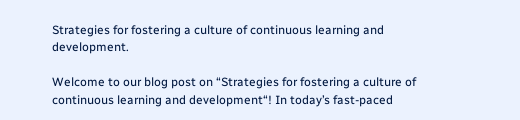Strategies for fostering a culture of continuous learning and development.

Welcome to our blog post on “Strategies for fostering a culture of continuous learning and development“! In today’s fast-paced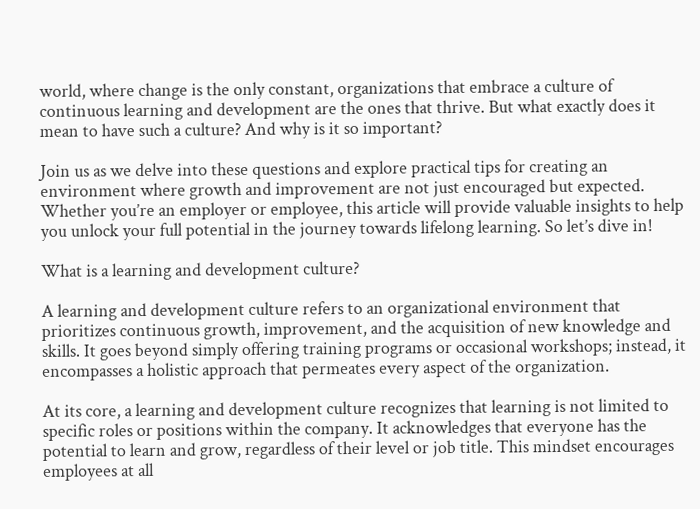world, where change is the only constant, organizations that embrace a culture of continuous learning and development are the ones that thrive. But what exactly does it mean to have such a culture? And why is it so important?

Join us as we delve into these questions and explore practical tips for creating an environment where growth and improvement are not just encouraged but expected. Whether you’re an employer or employee, this article will provide valuable insights to help you unlock your full potential in the journey towards lifelong learning. So let’s dive in!

What is a learning and development culture?

A learning and development culture refers to an organizational environment that prioritizes continuous growth, improvement, and the acquisition of new knowledge and skills. It goes beyond simply offering training programs or occasional workshops; instead, it encompasses a holistic approach that permeates every aspect of the organization.

At its core, a learning and development culture recognizes that learning is not limited to specific roles or positions within the company. It acknowledges that everyone has the potential to learn and grow, regardless of their level or job title. This mindset encourages employees at all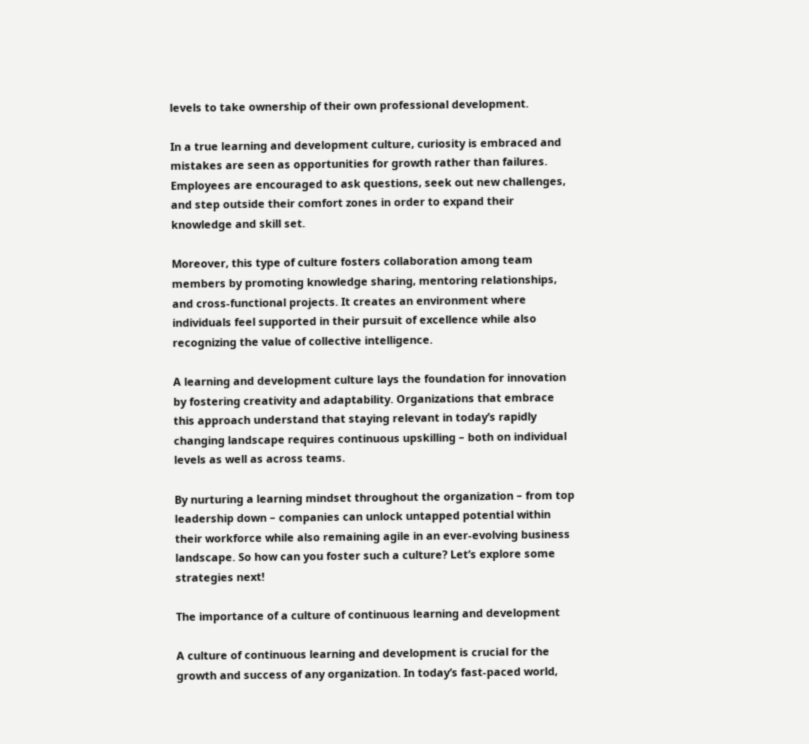levels to take ownership of their own professional development.

In a true learning and development culture, curiosity is embraced and mistakes are seen as opportunities for growth rather than failures. Employees are encouraged to ask questions, seek out new challenges, and step outside their comfort zones in order to expand their knowledge and skill set.

Moreover, this type of culture fosters collaboration among team members by promoting knowledge sharing, mentoring relationships, and cross-functional projects. It creates an environment where individuals feel supported in their pursuit of excellence while also recognizing the value of collective intelligence.

A learning and development culture lays the foundation for innovation by fostering creativity and adaptability. Organizations that embrace this approach understand that staying relevant in today’s rapidly changing landscape requires continuous upskilling – both on individual levels as well as across teams.

By nurturing a learning mindset throughout the organization – from top leadership down – companies can unlock untapped potential within their workforce while also remaining agile in an ever-evolving business landscape. So how can you foster such a culture? Let’s explore some strategies next!

The importance of a culture of continuous learning and development

A culture of continuous learning and development is crucial for the growth and success of any organization. In today’s fast-paced world,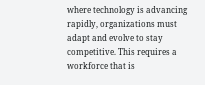where technology is advancing rapidly, organizations must adapt and evolve to stay competitive. This requires a workforce that is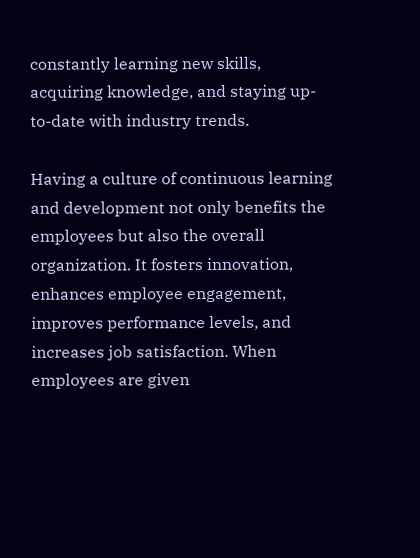constantly learning new skills, acquiring knowledge, and staying up-to-date with industry trends.

Having a culture of continuous learning and development not only benefits the employees but also the overall organization. It fosters innovation, enhances employee engagement, improves performance levels, and increases job satisfaction. When employees are given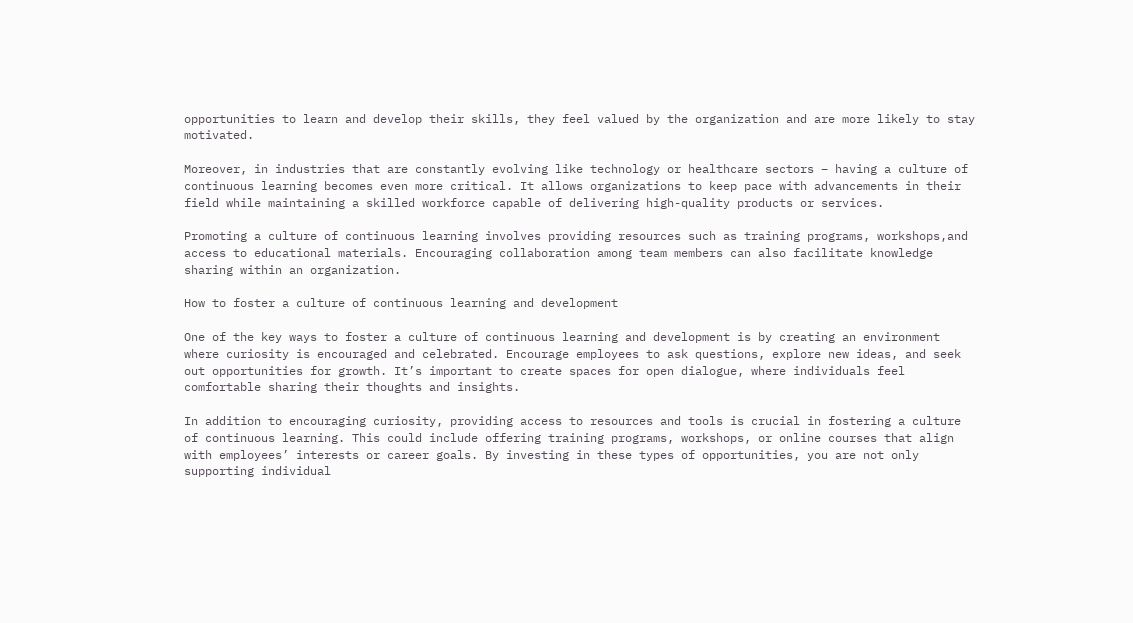opportunities to learn and develop their skills, they feel valued by the organization and are more likely to stay motivated.

Moreover, in industries that are constantly evolving like technology or healthcare sectors – having a culture of continuous learning becomes even more critical. It allows organizations to keep pace with advancements in their field while maintaining a skilled workforce capable of delivering high-quality products or services.

Promoting a culture of continuous learning involves providing resources such as training programs, workshops,and access to educational materials. Encouraging collaboration among team members can also facilitate knowledge sharing within an organization.

How to foster a culture of continuous learning and development

One of the key ways to foster a culture of continuous learning and development is by creating an environment where curiosity is encouraged and celebrated. Encourage employees to ask questions, explore new ideas, and seek out opportunities for growth. It’s important to create spaces for open dialogue, where individuals feel comfortable sharing their thoughts and insights.

In addition to encouraging curiosity, providing access to resources and tools is crucial in fostering a culture of continuous learning. This could include offering training programs, workshops, or online courses that align with employees’ interests or career goals. By investing in these types of opportunities, you are not only supporting individual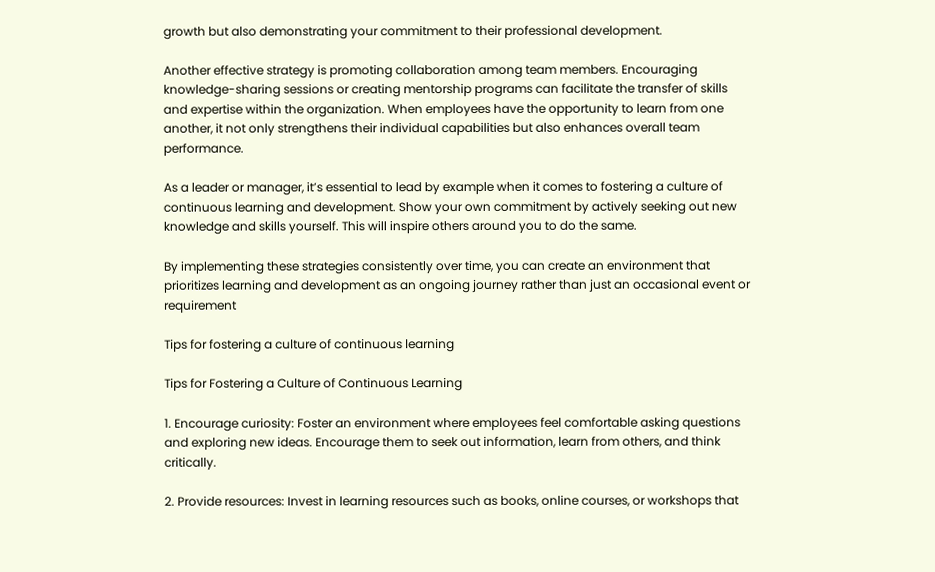growth but also demonstrating your commitment to their professional development.

Another effective strategy is promoting collaboration among team members. Encouraging knowledge-sharing sessions or creating mentorship programs can facilitate the transfer of skills and expertise within the organization. When employees have the opportunity to learn from one another, it not only strengthens their individual capabilities but also enhances overall team performance.

As a leader or manager, it’s essential to lead by example when it comes to fostering a culture of continuous learning and development. Show your own commitment by actively seeking out new knowledge and skills yourself. This will inspire others around you to do the same.

By implementing these strategies consistently over time, you can create an environment that prioritizes learning and development as an ongoing journey rather than just an occasional event or requirement

Tips for fostering a culture of continuous learning

Tips for Fostering a Culture of Continuous Learning

1. Encourage curiosity: Foster an environment where employees feel comfortable asking questions and exploring new ideas. Encourage them to seek out information, learn from others, and think critically.

2. Provide resources: Invest in learning resources such as books, online courses, or workshops that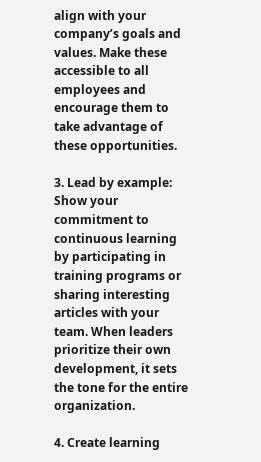align with your company’s goals and values. Make these accessible to all employees and encourage them to take advantage of these opportunities.

3. Lead by example: Show your commitment to continuous learning by participating in training programs or sharing interesting articles with your team. When leaders prioritize their own development, it sets the tone for the entire organization.

4. Create learning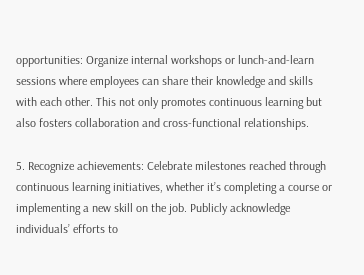opportunities: Organize internal workshops or lunch-and-learn sessions where employees can share their knowledge and skills with each other. This not only promotes continuous learning but also fosters collaboration and cross-functional relationships.

5. Recognize achievements: Celebrate milestones reached through continuous learning initiatives, whether it’s completing a course or implementing a new skill on the job. Publicly acknowledge individuals’ efforts to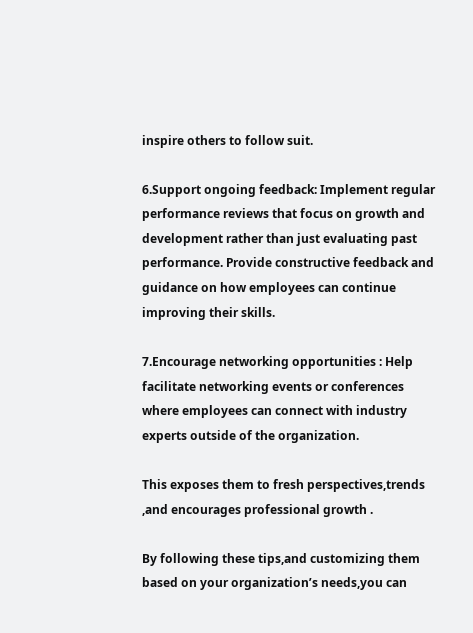inspire others to follow suit.

6.Support ongoing feedback: Implement regular performance reviews that focus on growth and development rather than just evaluating past performance. Provide constructive feedback and guidance on how employees can continue improving their skills.

7.Encourage networking opportunities : Help facilitate networking events or conferences where employees can connect with industry experts outside of the organization.

This exposes them to fresh perspectives,trends ,and encourages professional growth .

By following these tips,and customizing them based on your organization’s needs,you can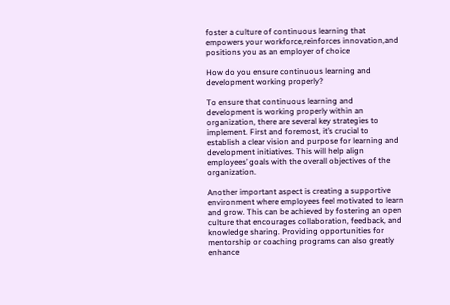foster a culture of continuous learning that empowers your workforce,reinforces innovation,and positions you as an employer of choice

How do you ensure continuous learning and development working properly?

To ensure that continuous learning and development is working properly within an organization, there are several key strategies to implement. First and foremost, it’s crucial to establish a clear vision and purpose for learning and development initiatives. This will help align employees’ goals with the overall objectives of the organization.

Another important aspect is creating a supportive environment where employees feel motivated to learn and grow. This can be achieved by fostering an open culture that encourages collaboration, feedback, and knowledge sharing. Providing opportunities for mentorship or coaching programs can also greatly enhance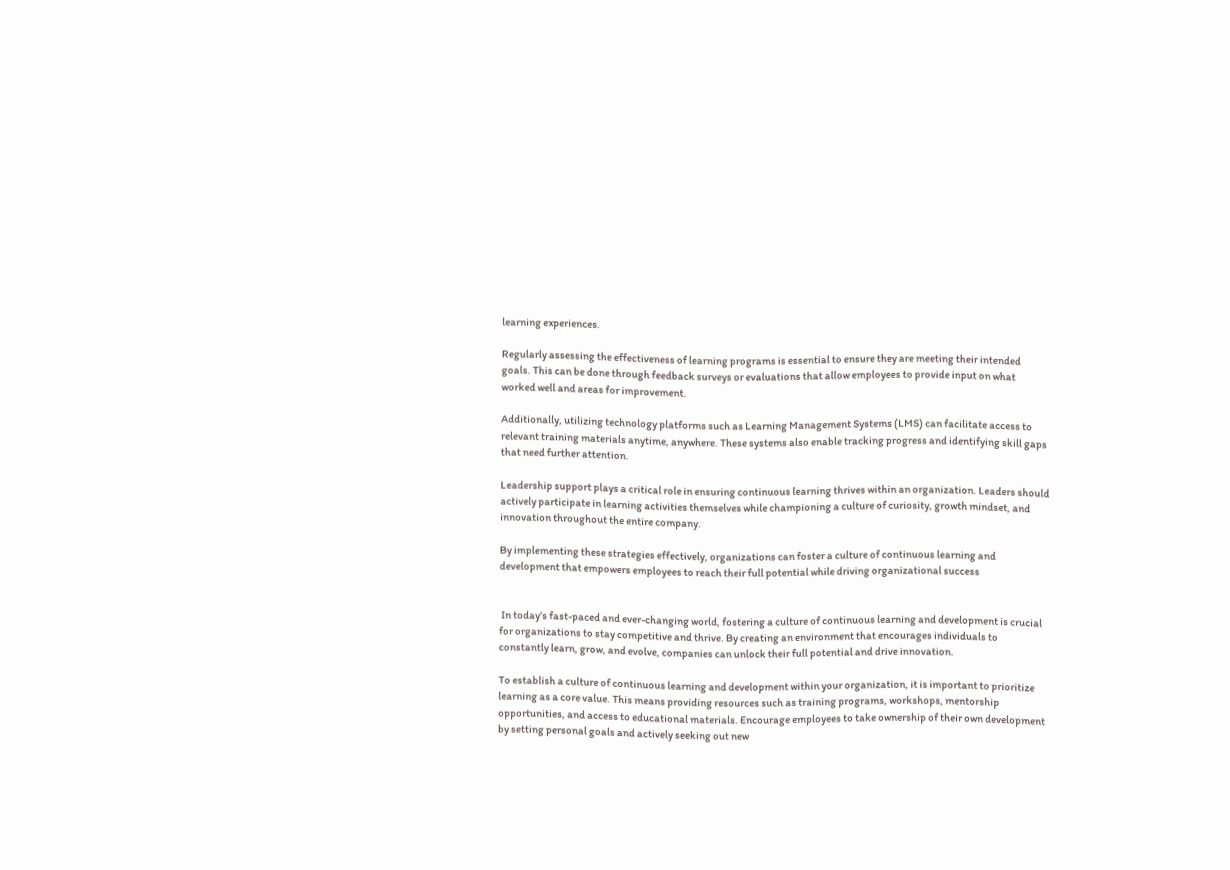learning experiences.

Regularly assessing the effectiveness of learning programs is essential to ensure they are meeting their intended goals. This can be done through feedback surveys or evaluations that allow employees to provide input on what worked well and areas for improvement.

Additionally, utilizing technology platforms such as Learning Management Systems (LMS) can facilitate access to relevant training materials anytime, anywhere. These systems also enable tracking progress and identifying skill gaps that need further attention.

Leadership support plays a critical role in ensuring continuous learning thrives within an organization. Leaders should actively participate in learning activities themselves while championing a culture of curiosity, growth mindset, and innovation throughout the entire company.

By implementing these strategies effectively, organizations can foster a culture of continuous learning and development that empowers employees to reach their full potential while driving organizational success


 In today’s fast-paced and ever-changing world, fostering a culture of continuous learning and development is crucial for organizations to stay competitive and thrive. By creating an environment that encourages individuals to constantly learn, grow, and evolve, companies can unlock their full potential and drive innovation.

To establish a culture of continuous learning and development within your organization, it is important to prioritize learning as a core value. This means providing resources such as training programs, workshops, mentorship opportunities, and access to educational materials. Encourage employees to take ownership of their own development by setting personal goals and actively seeking out new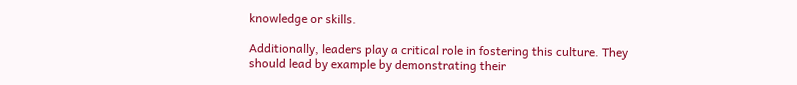knowledge or skills.

Additionally, leaders play a critical role in fostering this culture. They should lead by example by demonstrating their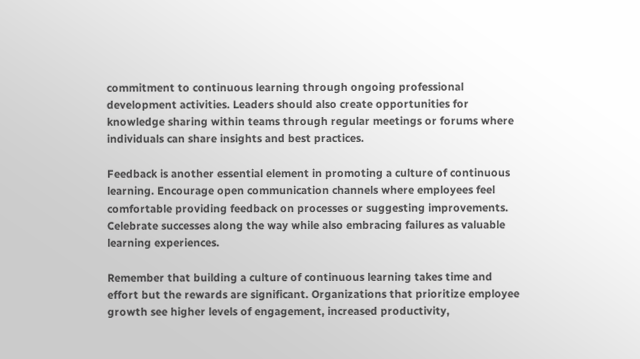commitment to continuous learning through ongoing professional development activities. Leaders should also create opportunities for knowledge sharing within teams through regular meetings or forums where individuals can share insights and best practices.

Feedback is another essential element in promoting a culture of continuous learning. Encourage open communication channels where employees feel comfortable providing feedback on processes or suggesting improvements. Celebrate successes along the way while also embracing failures as valuable learning experiences.

Remember that building a culture of continuous learning takes time and effort but the rewards are significant. Organizations that prioritize employee growth see higher levels of engagement, increased productivity,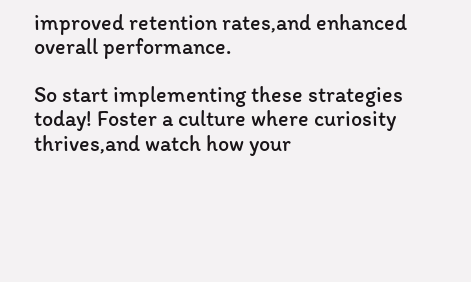improved retention rates,and enhanced overall performance.

So start implementing these strategies today! Foster a culture where curiosity thrives,and watch how your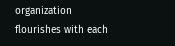organization flourishes with each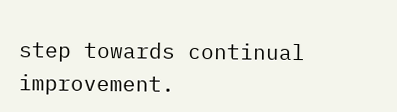step towards continual improvement.